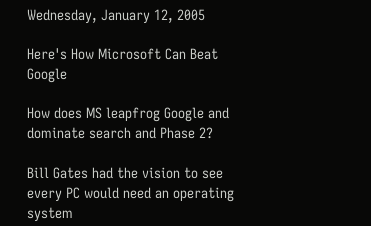Wednesday, January 12, 2005

Here's How Microsoft Can Beat Google

How does MS leapfrog Google and dominate search and Phase 2?

Bill Gates had the vision to see every PC would need an operating system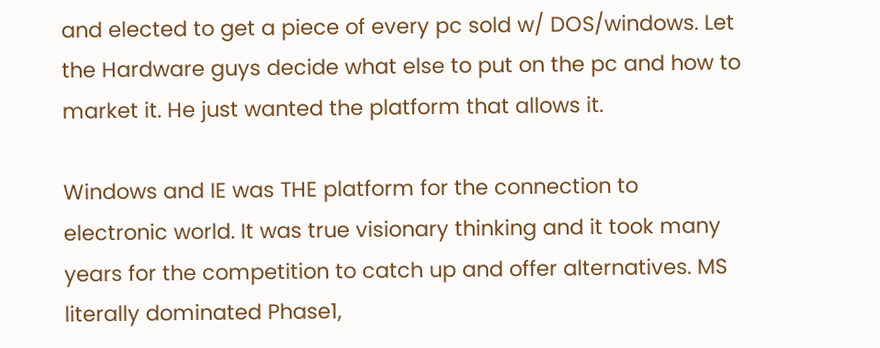and elected to get a piece of every pc sold w/ DOS/windows. Let the Hardware guys decide what else to put on the pc and how to market it. He just wanted the platform that allows it.

Windows and IE was THE platform for the connection to electronic world. It was true visionary thinking and it took many years for the competition to catch up and offer alternatives. MS literally dominated Phase1,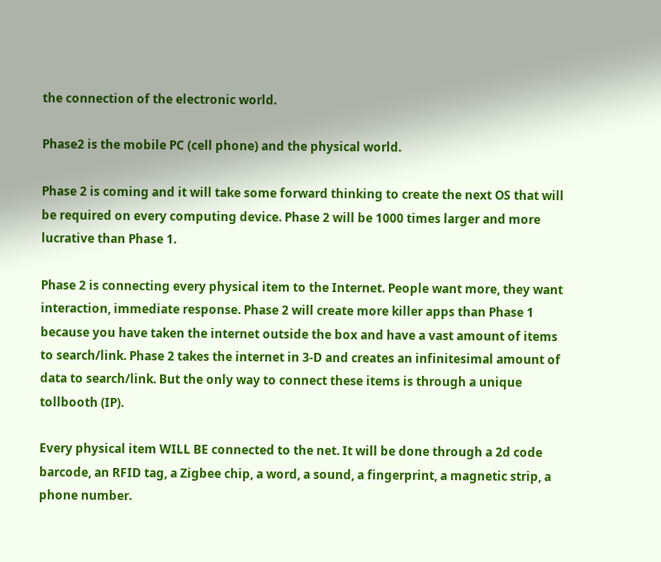the connection of the electronic world.

Phase2 is the mobile PC (cell phone) and the physical world.

Phase 2 is coming and it will take some forward thinking to create the next OS that will be required on every computing device. Phase 2 will be 1000 times larger and more lucrative than Phase 1.

Phase 2 is connecting every physical item to the Internet. People want more, they want interaction, immediate response. Phase 2 will create more killer apps than Phase 1 because you have taken the internet outside the box and have a vast amount of items to search/link. Phase 2 takes the internet in 3-D and creates an infinitesimal amount of data to search/link. But the only way to connect these items is through a unique tollbooth (IP).

Every physical item WILL BE connected to the net. It will be done through a 2d code barcode, an RFID tag, a Zigbee chip, a word, a sound, a fingerprint, a magnetic strip, a phone number.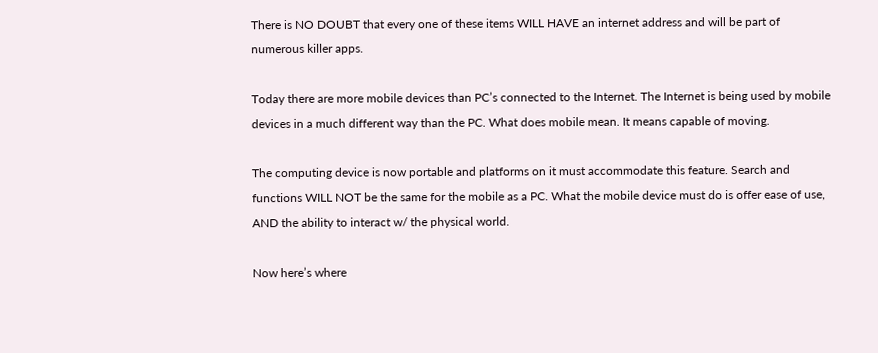There is NO DOUBT that every one of these items WILL HAVE an internet address and will be part of numerous killer apps.

Today there are more mobile devices than PC’s connected to the Internet. The Internet is being used by mobile devices in a much different way than the PC. What does mobile mean. It means capable of moving.

The computing device is now portable and platforms on it must accommodate this feature. Search and functions WILL NOT be the same for the mobile as a PC. What the mobile device must do is offer ease of use, AND the ability to interact w/ the physical world.

Now here’s where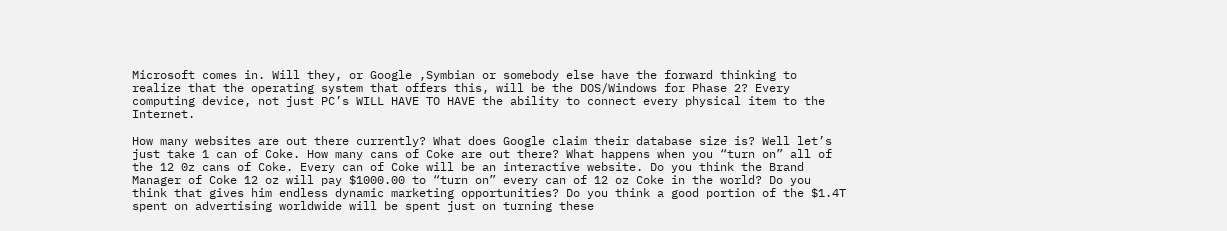Microsoft comes in. Will they, or Google ,Symbian or somebody else have the forward thinking to realize that the operating system that offers this, will be the DOS/Windows for Phase 2? Every computing device, not just PC’s WILL HAVE TO HAVE the ability to connect every physical item to the Internet.

How many websites are out there currently? What does Google claim their database size is? Well let’s just take 1 can of Coke. How many cans of Coke are out there? What happens when you “turn on” all of the 12 0z cans of Coke. Every can of Coke will be an interactive website. Do you think the Brand Manager of Coke 12 oz will pay $1000.00 to “turn on” every can of 12 oz Coke in the world? Do you think that gives him endless dynamic marketing opportunities? Do you think a good portion of the $1.4T spent on advertising worldwide will be spent just on turning these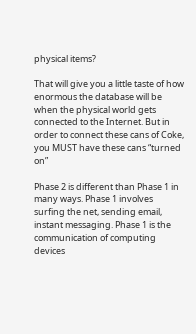physical items?

That will give you a little taste of how enormous the database will be when the physical world gets connected to the Internet. But in order to connect these cans of Coke, you MUST have these cans “turned on”

Phase 2 is different than Phase 1 in many ways. Phase 1 involves surfing the net, sending email, instant messaging. Phase 1 is the communication of computing devices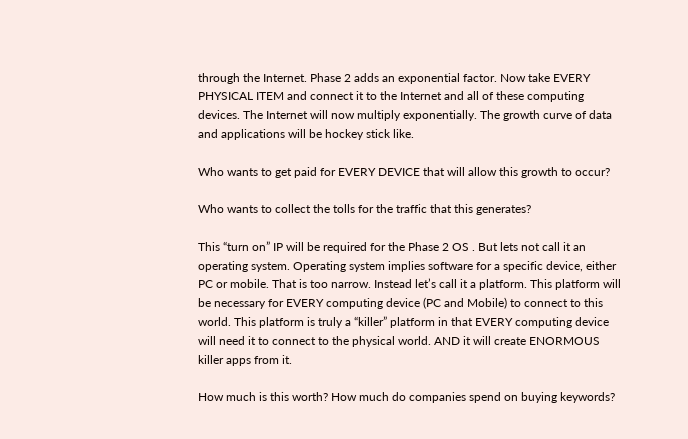through the Internet. Phase 2 adds an exponential factor. Now take EVERY PHYSICAL ITEM and connect it to the Internet and all of these computing devices. The Internet will now multiply exponentially. The growth curve of data and applications will be hockey stick like.

Who wants to get paid for EVERY DEVICE that will allow this growth to occur?

Who wants to collect the tolls for the traffic that this generates?

This “turn on” IP will be required for the Phase 2 OS . But lets not call it an operating system. Operating system implies software for a specific device, either PC or mobile. That is too narrow. Instead let’s call it a platform. This platform will be necessary for EVERY computing device (PC and Mobile) to connect to this world. This platform is truly a “killer” platform in that EVERY computing device will need it to connect to the physical world. AND it will create ENORMOUS killer apps from it.

How much is this worth? How much do companies spend on buying keywords?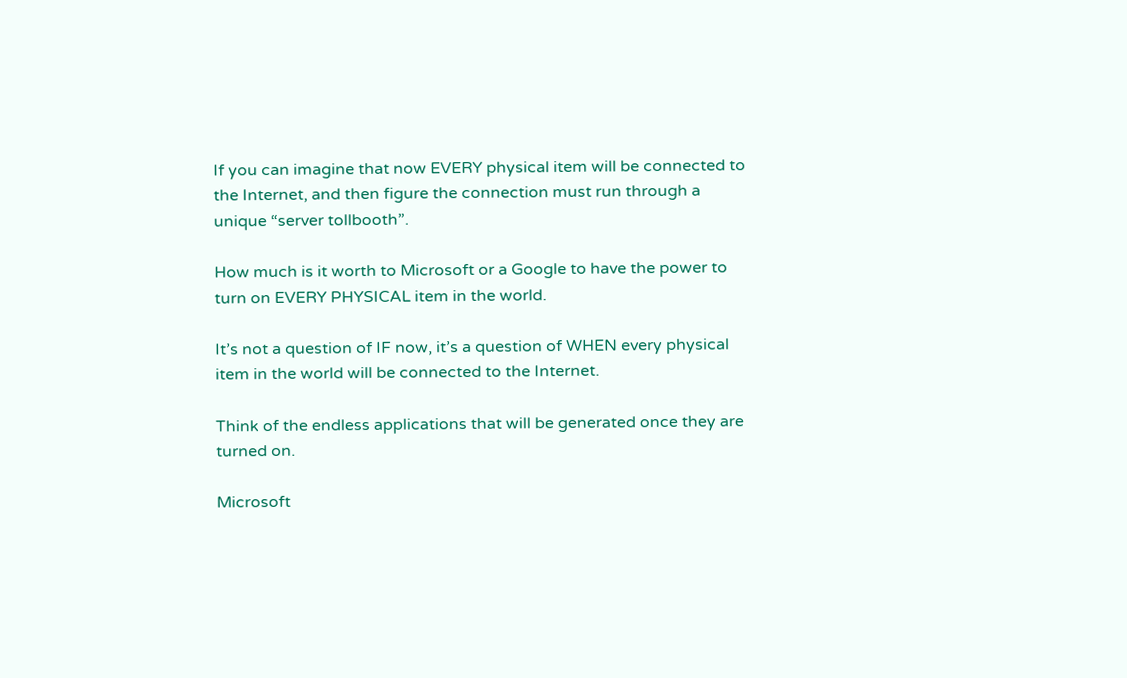If you can imagine that now EVERY physical item will be connected to the Internet, and then figure the connection must run through a unique “server tollbooth”.

How much is it worth to Microsoft or a Google to have the power to turn on EVERY PHYSICAL item in the world.

It’s not a question of IF now, it’s a question of WHEN every physical item in the world will be connected to the Internet.

Think of the endless applications that will be generated once they are turned on.

Microsoft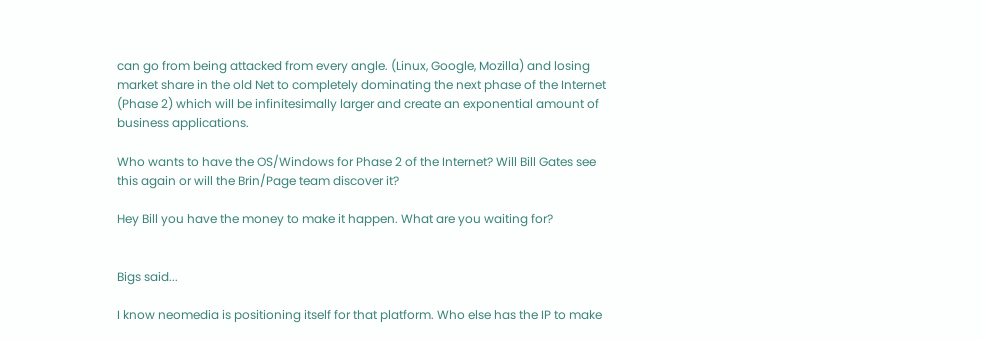can go from being attacked from every angle. (Linux, Google, Mozilla) and losing market share in the old Net to completely dominating the next phase of the Internet (Phase 2) which will be infinitesimally larger and create an exponential amount of business applications.

Who wants to have the OS/Windows for Phase 2 of the Internet? Will Bill Gates see this again or will the Brin/Page team discover it?

Hey Bill you have the money to make it happen. What are you waiting for?


Bigs said...

I know neomedia is positioning itself for that platform. Who else has the IP to make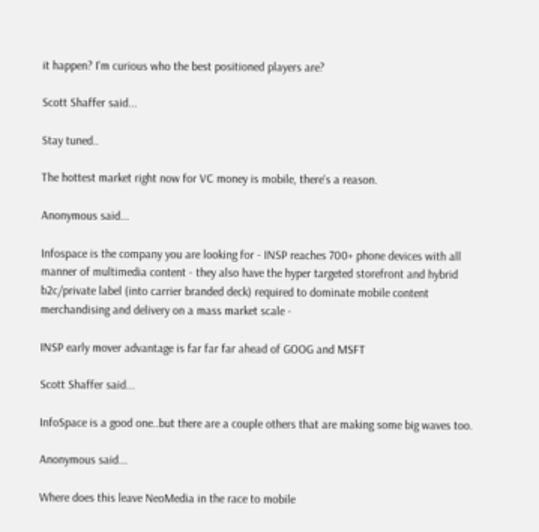it happen? I'm curious who the best positioned players are?

Scott Shaffer said...

Stay tuned..

The hottest market right now for VC money is mobile, there's a reason.

Anonymous said...

Infospace is the company you are looking for - INSP reaches 700+ phone devices with all manner of multimedia content - they also have the hyper targeted storefront and hybrid b2c/private label (into carrier branded deck) required to dominate mobile content merchandising and delivery on a mass market scale -

INSP early mover advantage is far far far ahead of GOOG and MSFT

Scott Shaffer said...

InfoSpace is a good one..but there are a couple others that are making some big waves too.

Anonymous said...

Where does this leave NeoMedia in the race to mobile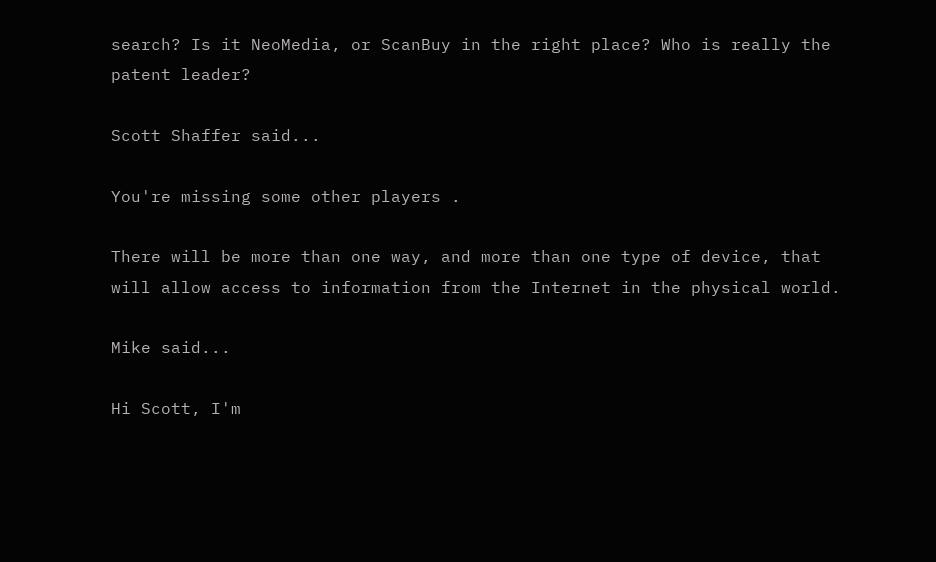search? Is it NeoMedia, or ScanBuy in the right place? Who is really the patent leader?

Scott Shaffer said...

You're missing some other players .

There will be more than one way, and more than one type of device, that will allow access to information from the Internet in the physical world.

Mike said...

Hi Scott, I'm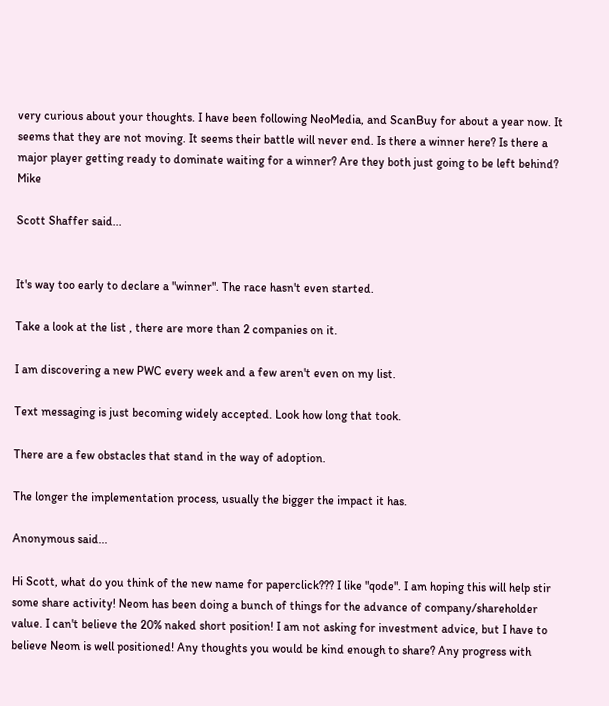very curious about your thoughts. I have been following NeoMedia, and ScanBuy for about a year now. It seems that they are not moving. It seems their battle will never end. Is there a winner here? Is there a major player getting ready to dominate waiting for a winner? Are they both just going to be left behind? Mike

Scott Shaffer said...


It's way too early to declare a "winner". The race hasn't even started.

Take a look at the list , there are more than 2 companies on it.

I am discovering a new PWC every week and a few aren't even on my list.

Text messaging is just becoming widely accepted. Look how long that took.

There are a few obstacles that stand in the way of adoption.

The longer the implementation process, usually the bigger the impact it has.

Anonymous said...

Hi Scott, what do you think of the new name for paperclick??? I like "qode". I am hoping this will help stir some share activity! Neom has been doing a bunch of things for the advance of company/shareholder value. I can't believe the 20% naked short position! I am not asking for investment advice, but I have to believe Neom is well positioned! Any thoughts you would be kind enough to share? Any progress with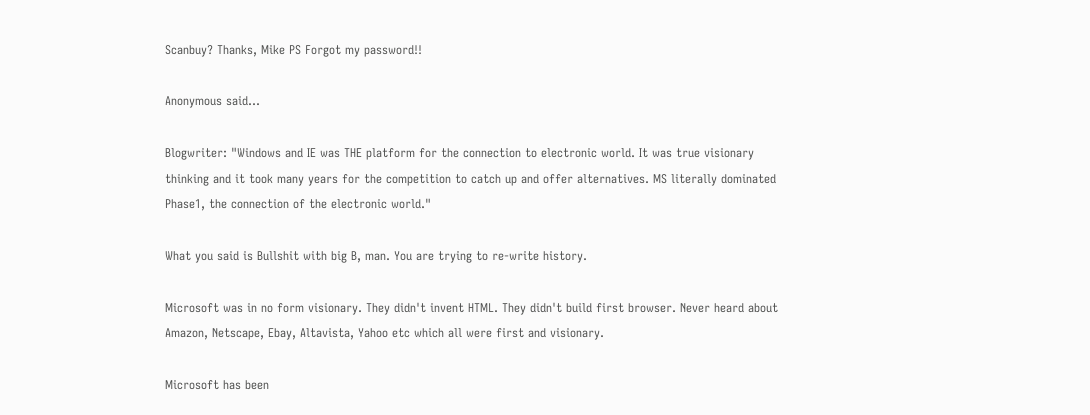Scanbuy? Thanks, Mike PS Forgot my password!!

Anonymous said...

Blogwriter: "Windows and IE was THE platform for the connection to electronic world. It was true visionary thinking and it took many years for the competition to catch up and offer alternatives. MS literally dominated Phase1, the connection of the electronic world."

What you said is Bullshit with big B, man. You are trying to re-write history.

Microsoft was in no form visionary. They didn't invent HTML. They didn't build first browser. Never heard about Amazon, Netscape, Ebay, Altavista, Yahoo etc which all were first and visionary.

Microsoft has been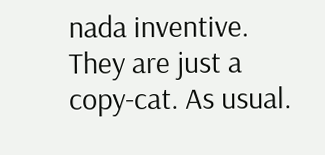nada inventive. They are just a copy-cat. As usual.